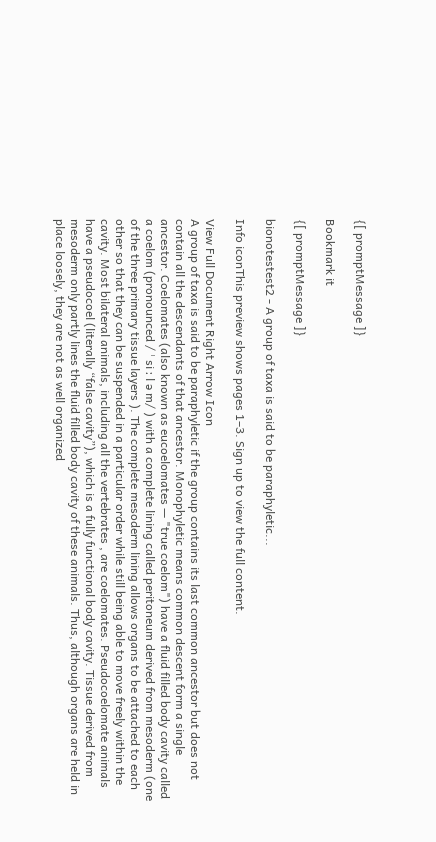{[ promptMessage ]}

Bookmark it

{[ promptMessage ]}

bionotestest2 - A group of taxa is said to be paraphyletic...

Info iconThis preview shows pages 1–3. Sign up to view the full content.

View Full Document Right Arrow Icon
A group of taxa is said to be paraphyletic if the group contains its last common ancestor but does not contain all the descendants of that ancestor. Monophyletic means common descent form a single ancestor. Coelomates (also known as eucoelomates — "true coelom") have a fluid filled body cavity called a coelom (pronounced / ˈ si ː l ə m/ ) with a complete lining called peritoneum derived from mesoderm (one of the three primary tissue layers ). The complete mesoderm lining allows organs to be attached to each other so that they can be suspended in a particular order while still being able to move freely within the cavity. Most bilateral animals, including all the vertebrates , are coelomates. Pseudocoelomate animals have a pseudocoel (literally “false cavity”), which is a fully functional body cavity. Tissue derived from mesoderm only partly lines the fluid filled body cavity of these animals. Thus, although organs are held in place loosely, they are not as well organized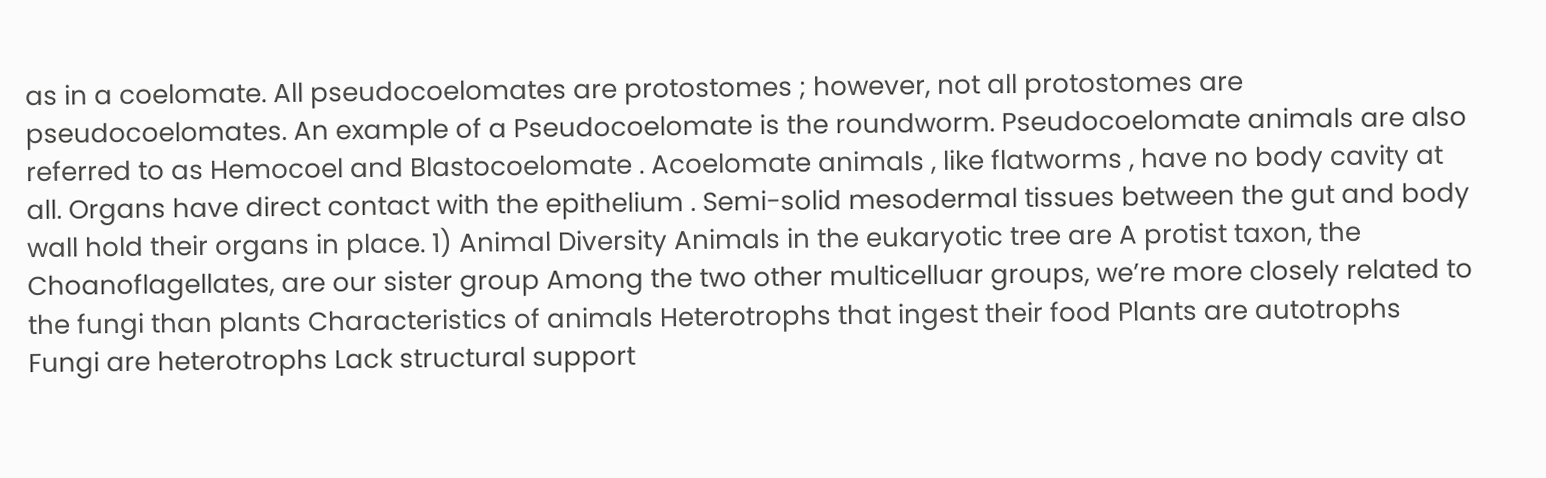as in a coelomate. All pseudocoelomates are protostomes ; however, not all protostomes are pseudocoelomates. An example of a Pseudocoelomate is the roundworm. Pseudocoelomate animals are also referred to as Hemocoel and Blastocoelomate . Acoelomate animals , like flatworms , have no body cavity at all. Organs have direct contact with the epithelium . Semi-solid mesodermal tissues between the gut and body wall hold their organs in place. 1) Animal Diversity Animals in the eukaryotic tree are A protist taxon, the Choanoflagellates, are our sister group Among the two other multicelluar groups, we’re more closely related to the fungi than plants Characteristics of animals Heterotrophs that ingest their food Plants are autotrophs Fungi are heterotrophs Lack structural support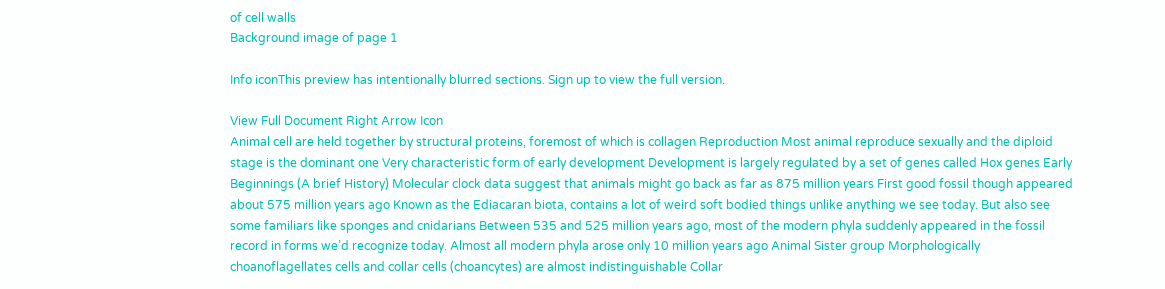of cell walls
Background image of page 1

Info iconThis preview has intentionally blurred sections. Sign up to view the full version.

View Full Document Right Arrow Icon
Animal cell are held together by structural proteins, foremost of which is collagen Reproduction Most animal reproduce sexually and the diploid stage is the dominant one Very characteristic form of early development Development is largely regulated by a set of genes called Hox genes Early Beginnings (A brief History) Molecular clock data suggest that animals might go back as far as 875 million years First good fossil though appeared about 575 million years ago Known as the Ediacaran biota, contains a lot of weird soft bodied things unlike anything we see today. But also see some familiars like sponges and cnidarians Between 535 and 525 million years ago, most of the modern phyla suddenly appeared in the fossil record in forms we’d recognize today. Almost all modern phyla arose only 10 million years ago Animal Sister group Morphologically choanoflagellates cells and collar cells (choancytes) are almost indistinguishable Collar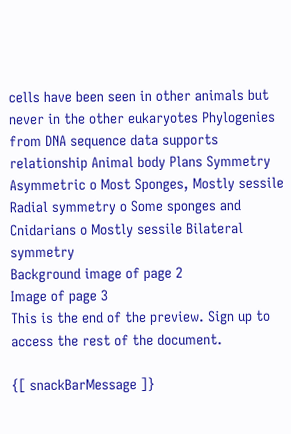cells have been seen in other animals but never in the other eukaryotes Phylogenies from DNA sequence data supports relationship Animal body Plans Symmetry Asymmetric o Most Sponges, Mostly sessile Radial symmetry o Some sponges and Cnidarians o Mostly sessile Bilateral symmetry
Background image of page 2
Image of page 3
This is the end of the preview. Sign up to access the rest of the document.

{[ snackBarMessage ]}